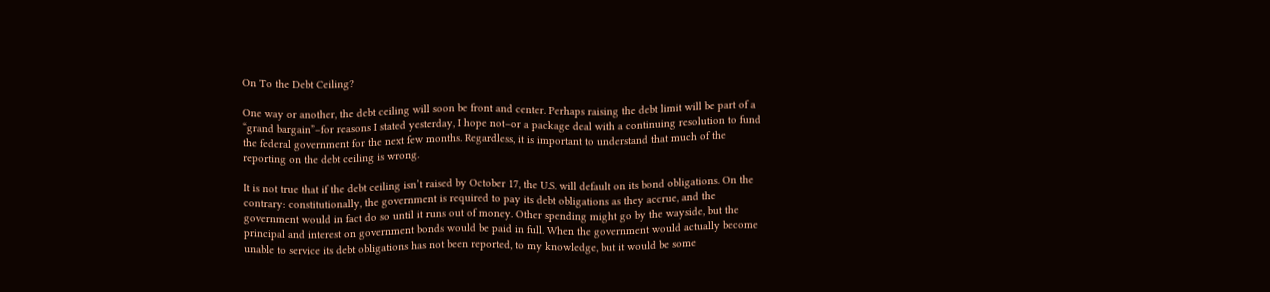On To the Debt Ceiling?

One way or another, the debt ceiling will soon be front and center. Perhaps raising the debt limit will be part of a “grand bargain”–for reasons I stated yesterday, I hope not–or a package deal with a continuing resolution to fund the federal government for the next few months. Regardless, it is important to understand that much of the reporting on the debt ceiling is wrong.

It is not true that if the debt ceiling isn’t raised by October 17, the U.S. will default on its bond obligations. On the contrary: constitutionally, the government is required to pay its debt obligations as they accrue, and the government would in fact do so until it runs out of money. Other spending might go by the wayside, but the principal and interest on government bonds would be paid in full. When the government would actually become unable to service its debt obligations has not been reported, to my knowledge, but it would be some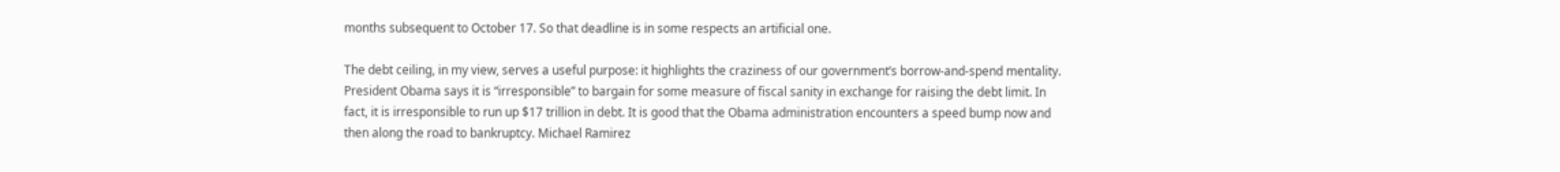months subsequent to October 17. So that deadline is in some respects an artificial one.

The debt ceiling, in my view, serves a useful purpose: it highlights the craziness of our government’s borrow-and-spend mentality. President Obama says it is “irresponsible” to bargain for some measure of fiscal sanity in exchange for raising the debt limit. In fact, it is irresponsible to run up $17 trillion in debt. It is good that the Obama administration encounters a speed bump now and then along the road to bankruptcy. Michael Ramirez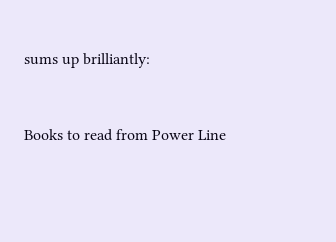sums up brilliantly:


Books to read from Power Line